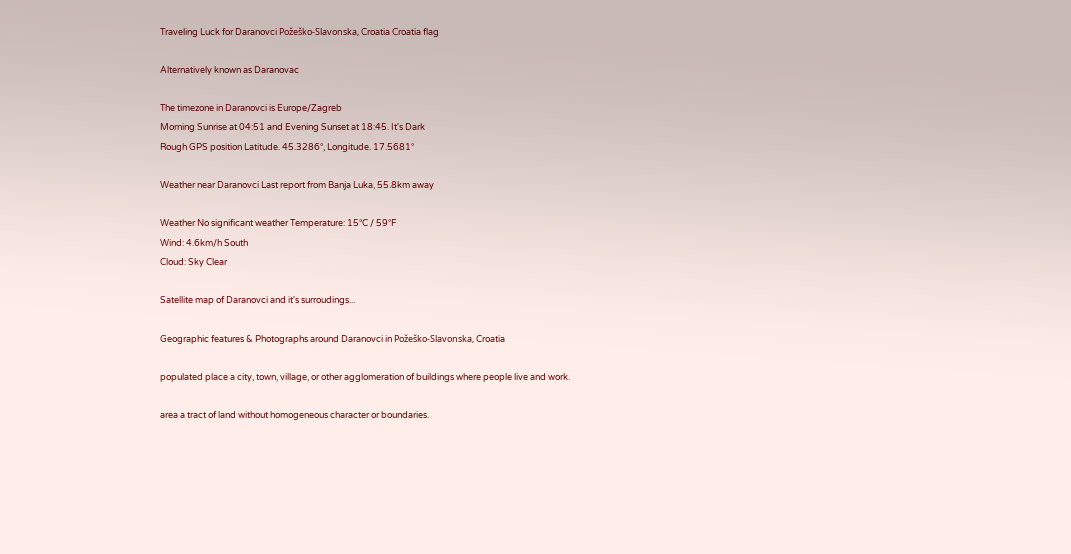Traveling Luck for Daranovci Požeško-Slavonska, Croatia Croatia flag

Alternatively known as Daranovac

The timezone in Daranovci is Europe/Zagreb
Morning Sunrise at 04:51 and Evening Sunset at 18:45. It's Dark
Rough GPS position Latitude. 45.3286°, Longitude. 17.5681°

Weather near Daranovci Last report from Banja Luka, 55.8km away

Weather No significant weather Temperature: 15°C / 59°F
Wind: 4.6km/h South
Cloud: Sky Clear

Satellite map of Daranovci and it's surroudings...

Geographic features & Photographs around Daranovci in Požeško-Slavonska, Croatia

populated place a city, town, village, or other agglomeration of buildings where people live and work.

area a tract of land without homogeneous character or boundaries.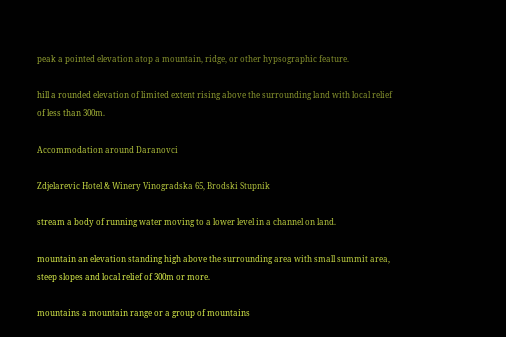peak a pointed elevation atop a mountain, ridge, or other hypsographic feature.

hill a rounded elevation of limited extent rising above the surrounding land with local relief of less than 300m.

Accommodation around Daranovci

Zdjelarevic Hotel & Winery Vinogradska 65, Brodski Stupnik

stream a body of running water moving to a lower level in a channel on land.

mountain an elevation standing high above the surrounding area with small summit area, steep slopes and local relief of 300m or more.

mountains a mountain range or a group of mountains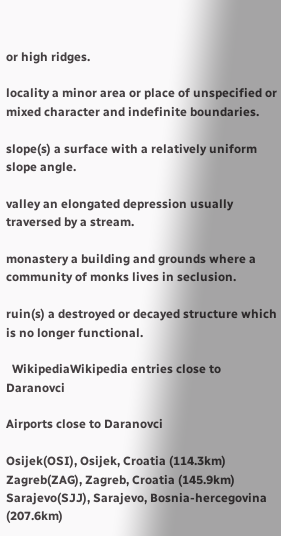or high ridges.

locality a minor area or place of unspecified or mixed character and indefinite boundaries.

slope(s) a surface with a relatively uniform slope angle.

valley an elongated depression usually traversed by a stream.

monastery a building and grounds where a community of monks lives in seclusion.

ruin(s) a destroyed or decayed structure which is no longer functional.

  WikipediaWikipedia entries close to Daranovci

Airports close to Daranovci

Osijek(OSI), Osijek, Croatia (114.3km)
Zagreb(ZAG), Zagreb, Croatia (145.9km)
Sarajevo(SJJ), Sarajevo, Bosnia-hercegovina (207.6km)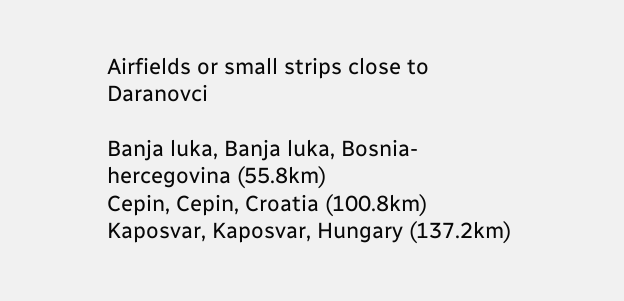Airfields or small strips close to Daranovci

Banja luka, Banja luka, Bosnia-hercegovina (55.8km)
Cepin, Cepin, Croatia (100.8km)
Kaposvar, Kaposvar, Hungary (137.2km)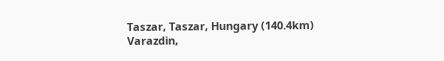Taszar, Taszar, Hungary (140.4km)
Varazdin,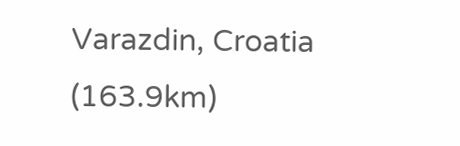Varazdin, Croatia (163.9km)